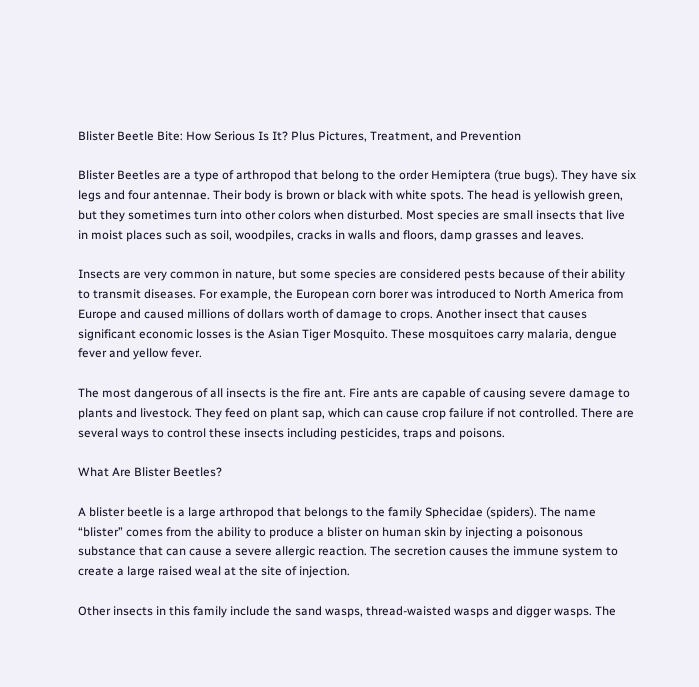Blister Beetle Bite: How Serious Is It? Plus Pictures, Treatment, and Prevention

Blister Beetles are a type of arthropod that belong to the order Hemiptera (true bugs). They have six legs and four antennae. Their body is brown or black with white spots. The head is yellowish green, but they sometimes turn into other colors when disturbed. Most species are small insects that live in moist places such as soil, woodpiles, cracks in walls and floors, damp grasses and leaves.

Insects are very common in nature, but some species are considered pests because of their ability to transmit diseases. For example, the European corn borer was introduced to North America from Europe and caused millions of dollars worth of damage to crops. Another insect that causes significant economic losses is the Asian Tiger Mosquito. These mosquitoes carry malaria, dengue fever and yellow fever.

The most dangerous of all insects is the fire ant. Fire ants are capable of causing severe damage to plants and livestock. They feed on plant sap, which can cause crop failure if not controlled. There are several ways to control these insects including pesticides, traps and poisons.

What Are Blister Beetles?

A blister beetle is a large arthropod that belongs to the family Sphecidae (spiders). The name “blister” comes from the ability to produce a blister on human skin by injecting a poisonous substance that can cause a severe allergic reaction. The secretion causes the immune system to create a large raised weal at the site of injection.

Other insects in this family include the sand wasps, thread-waisted wasps and digger wasps. The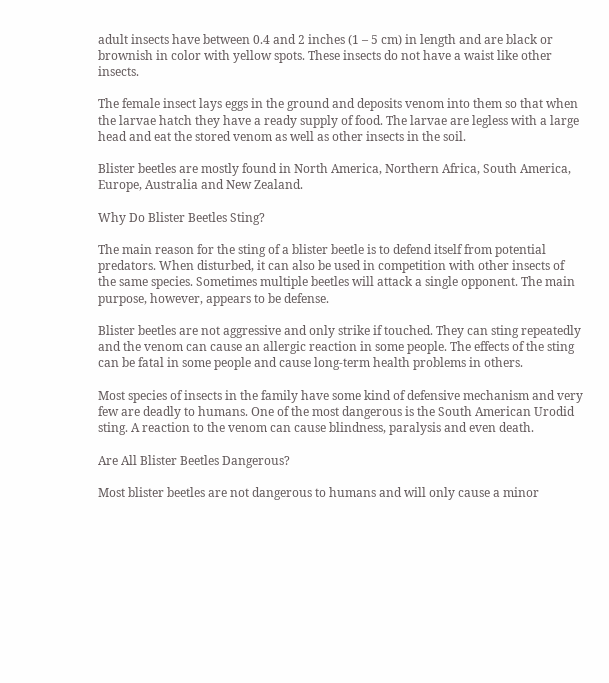adult insects have between 0.4 and 2 inches (1 – 5 cm) in length and are black or brownish in color with yellow spots. These insects do not have a waist like other insects.

The female insect lays eggs in the ground and deposits venom into them so that when the larvae hatch they have a ready supply of food. The larvae are legless with a large head and eat the stored venom as well as other insects in the soil.

Blister beetles are mostly found in North America, Northern Africa, South America, Europe, Australia and New Zealand.

Why Do Blister Beetles Sting?

The main reason for the sting of a blister beetle is to defend itself from potential predators. When disturbed, it can also be used in competition with other insects of the same species. Sometimes multiple beetles will attack a single opponent. The main purpose, however, appears to be defense.

Blister beetles are not aggressive and only strike if touched. They can sting repeatedly and the venom can cause an allergic reaction in some people. The effects of the sting can be fatal in some people and cause long-term health problems in others.

Most species of insects in the family have some kind of defensive mechanism and very few are deadly to humans. One of the most dangerous is the South American Urodid sting. A reaction to the venom can cause blindness, paralysis and even death.

Are All Blister Beetles Dangerous?

Most blister beetles are not dangerous to humans and will only cause a minor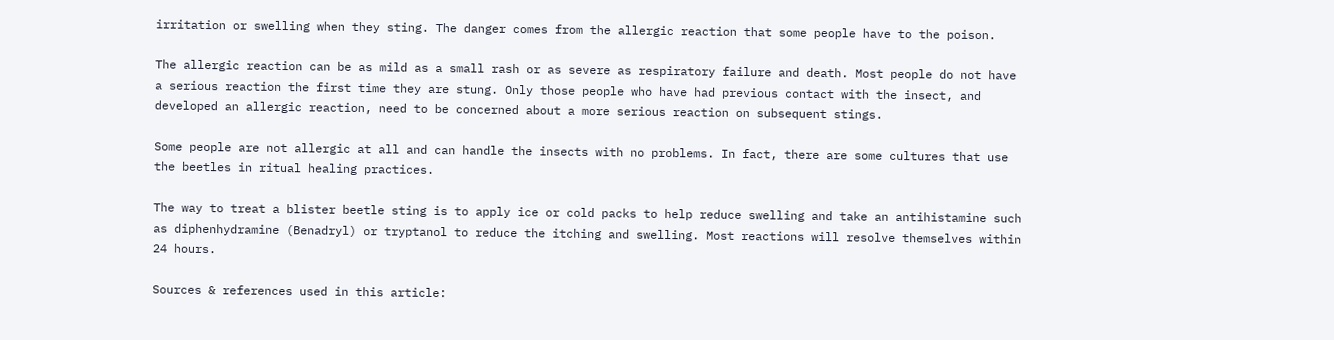irritation or swelling when they sting. The danger comes from the allergic reaction that some people have to the poison.

The allergic reaction can be as mild as a small rash or as severe as respiratory failure and death. Most people do not have a serious reaction the first time they are stung. Only those people who have had previous contact with the insect, and developed an allergic reaction, need to be concerned about a more serious reaction on subsequent stings.

Some people are not allergic at all and can handle the insects with no problems. In fact, there are some cultures that use the beetles in ritual healing practices.

The way to treat a blister beetle sting is to apply ice or cold packs to help reduce swelling and take an antihistamine such as diphenhydramine (Benadryl) or tryptanol to reduce the itching and swelling. Most reactions will resolve themselves within 24 hours.

Sources & references used in this article: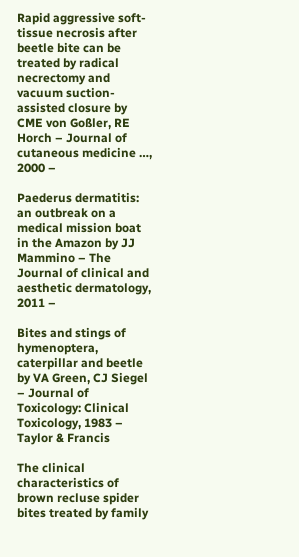Rapid aggressive soft-tissue necrosis after beetle bite can be treated by radical necrectomy and vacuum suction-assisted closure by CME von Goßler, RE Horch – Journal of cutaneous medicine …, 2000 –

Paederus dermatitis: an outbreak on a medical mission boat in the Amazon by JJ Mammino – The Journal of clinical and aesthetic dermatology, 2011 –

Bites and stings of hymenoptera, caterpillar and beetle by VA Green, CJ Siegel – Journal of Toxicology: Clinical Toxicology, 1983 – Taylor & Francis

The clinical characteristics of brown recluse spider bites treated by family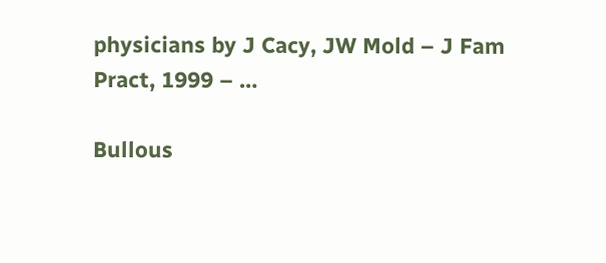physicians by J Cacy, JW Mold – J Fam Pract, 1999 – …

Bullous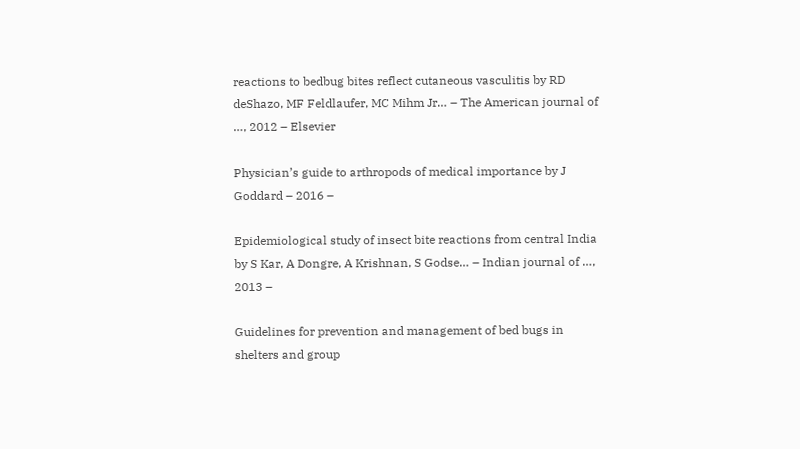reactions to bedbug bites reflect cutaneous vasculitis by RD deShazo, MF Feldlaufer, MC Mihm Jr… – The American journal of …, 2012 – Elsevier

Physician’s guide to arthropods of medical importance by J Goddard – 2016 –

Epidemiological study of insect bite reactions from central India by S Kar, A Dongre, A Krishnan, S Godse… – Indian journal of …, 2013 –

Guidelines for prevention and management of bed bugs in shelters and group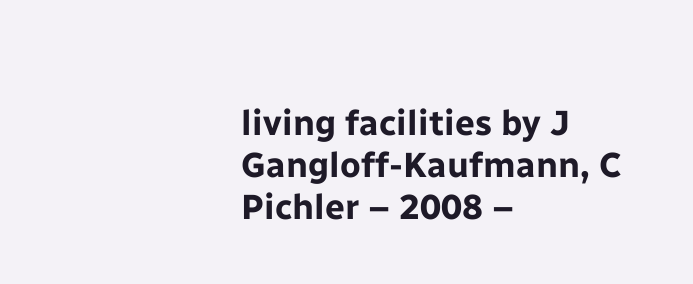living facilities by J Gangloff-Kaufmann, C Pichler – 2008 –